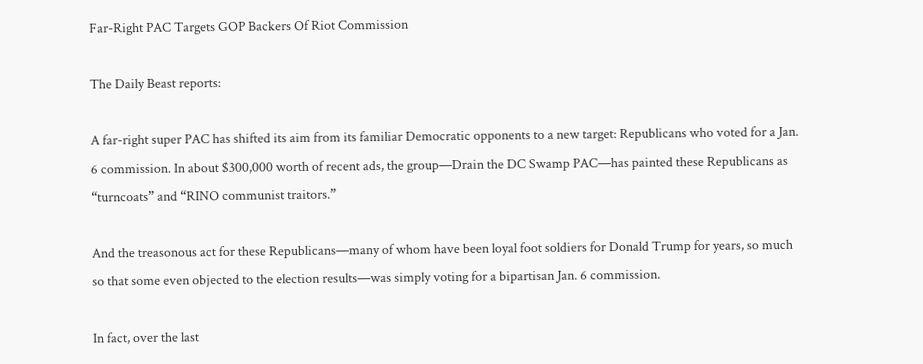Far-Right PAC Targets GOP Backers Of Riot Commission

The Daily Beast reports:

A far-right super PAC has shifted its aim from its familiar Democratic opponents to a new target: Republicans who voted for a Jan. 6 commission. In about $300,000 worth of recent ads, the group—Drain the DC Swamp PAC—has painted these Republicans as “turncoats” and “RINO communist traitors.”

And the treasonous act for these Republicans—many of whom have been loyal foot soldiers for Donald Trump for years, so much so that some even objected to the election results—was simply voting for a bipartisan Jan. 6 commission.

In fact, over the last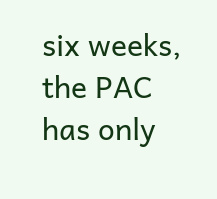six weeks, the PAC has only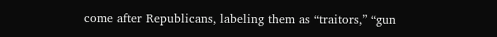come after Republicans, labeling them as “traitors,” “gun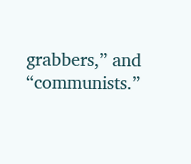grabbers,” and “communists.”